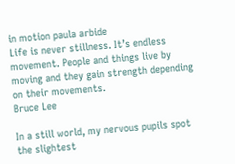in motion paula arbide
Life is never stillness. It’s endless movement. People and things live by moving and they gain strength depending on their movements.
Bruce Lee

In a still world, my nervous pupils spot the slightest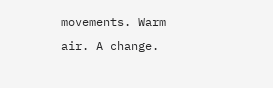movements. Warm air. A change.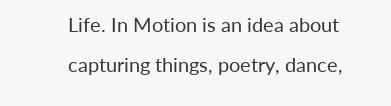Life. In Motion is an idea about capturing things, poetry, dance,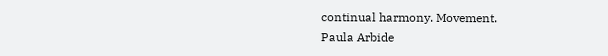continual harmony. Movement.
Paula Arbide